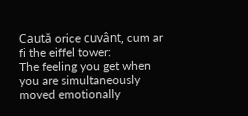Caută orice cuvânt, cum ar fi the eiffel tower:
The feeling you get when you are simultaneously moved emotionally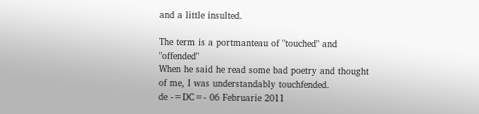and a little insulted.

The term is a portmanteau of "touched" and "offended"
When he said he read some bad poetry and thought of me, I was understandably touchfended.
de -=DC=- 06 Februarie 2011